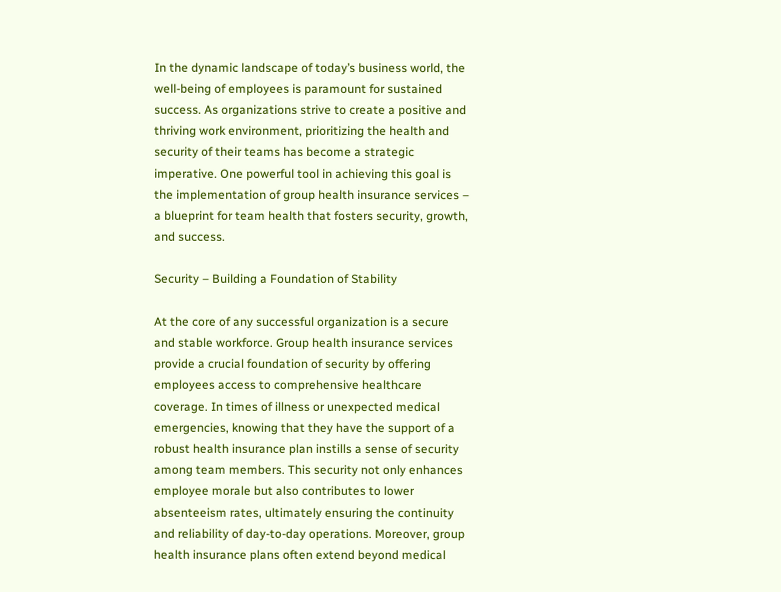In the dynamic landscape of today’s business world, the well-being of employees is paramount for sustained success. As organizations strive to create a positive and thriving work environment, prioritizing the health and security of their teams has become a strategic imperative. One powerful tool in achieving this goal is the implementation of group health insurance services – a blueprint for team health that fosters security, growth, and success.

Security – Building a Foundation of Stability

At the core of any successful organization is a secure and stable workforce. Group health insurance services provide a crucial foundation of security by offering employees access to comprehensive healthcare coverage. In times of illness or unexpected medical emergencies, knowing that they have the support of a robust health insurance plan instills a sense of security among team members. This security not only enhances employee morale but also contributes to lower absenteeism rates, ultimately ensuring the continuity and reliability of day-to-day operations. Moreover, group health insurance plans often extend beyond medical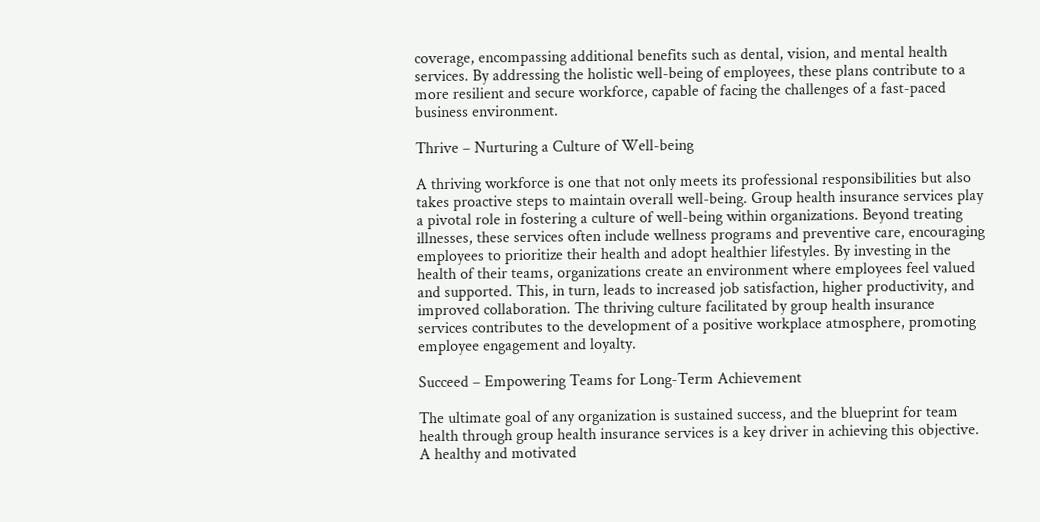coverage, encompassing additional benefits such as dental, vision, and mental health services. By addressing the holistic well-being of employees, these plans contribute to a more resilient and secure workforce, capable of facing the challenges of a fast-paced business environment.

Thrive – Nurturing a Culture of Well-being

A thriving workforce is one that not only meets its professional responsibilities but also takes proactive steps to maintain overall well-being. Group health insurance services play a pivotal role in fostering a culture of well-being within organizations. Beyond treating illnesses, these services often include wellness programs and preventive care, encouraging employees to prioritize their health and adopt healthier lifestyles. By investing in the health of their teams, organizations create an environment where employees feel valued and supported. This, in turn, leads to increased job satisfaction, higher productivity, and improved collaboration. The thriving culture facilitated by group health insurance services contributes to the development of a positive workplace atmosphere, promoting employee engagement and loyalty.

Succeed – Empowering Teams for Long-Term Achievement

The ultimate goal of any organization is sustained success, and the blueprint for team health through group health insurance services is a key driver in achieving this objective. A healthy and motivated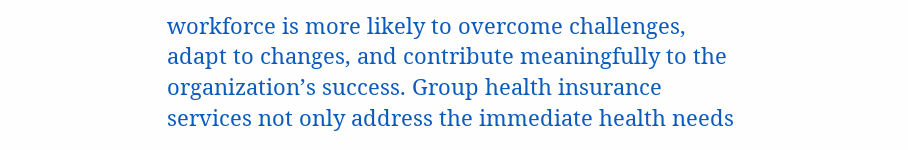workforce is more likely to overcome challenges, adapt to changes, and contribute meaningfully to the organization’s success. Group health insurance services not only address the immediate health needs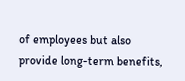of employees but also provide long-term benefits,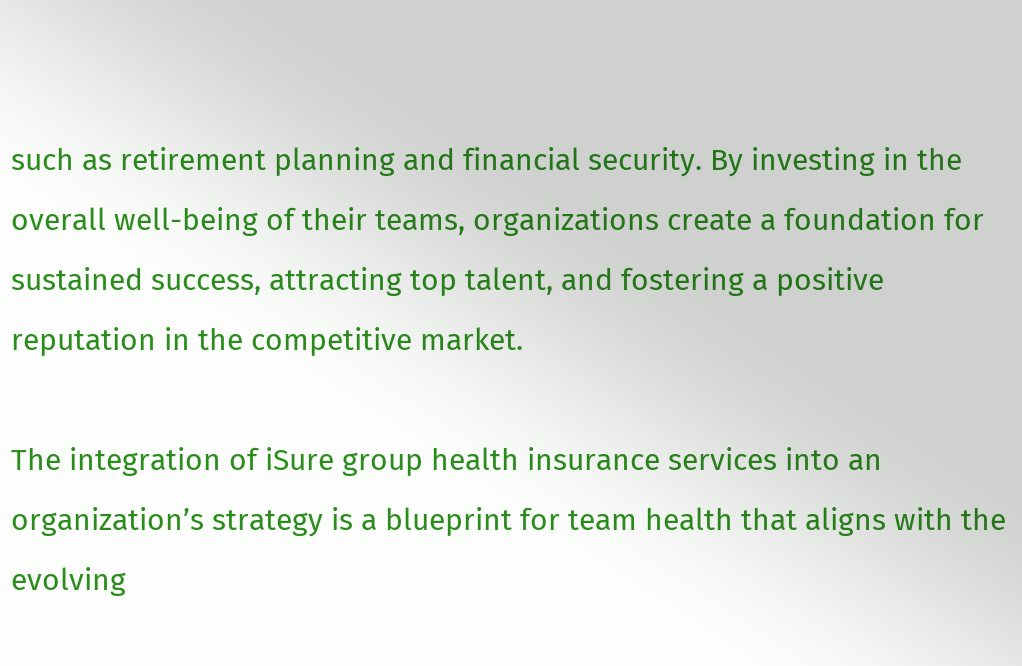such as retirement planning and financial security. By investing in the overall well-being of their teams, organizations create a foundation for sustained success, attracting top talent, and fostering a positive reputation in the competitive market.

The integration of iSure group health insurance services into an organization’s strategy is a blueprint for team health that aligns with the evolving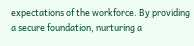expectations of the workforce. By providing a secure foundation, nurturing a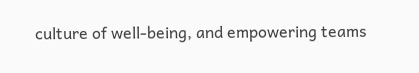culture of well-being, and empowering teams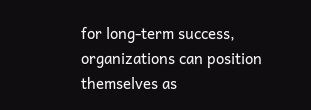for long-term success, organizations can position themselves as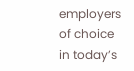employers of choice in today’s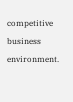competitive business environment.